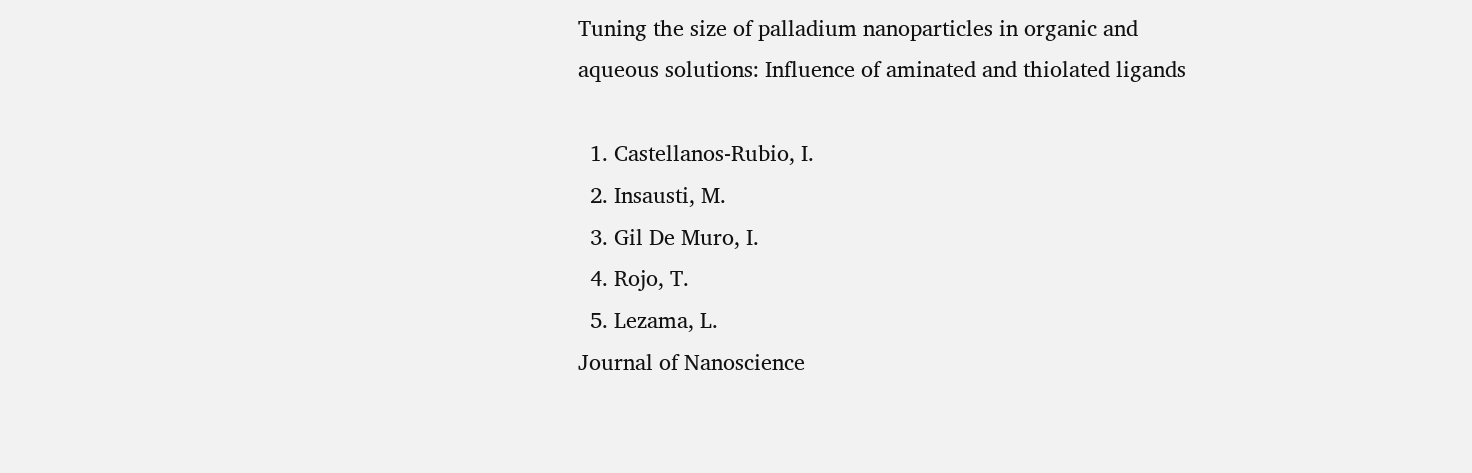Tuning the size of palladium nanoparticles in organic and aqueous solutions: Influence of aminated and thiolated ligands

  1. Castellanos-Rubio, I.
  2. Insausti, M.
  3. Gil De Muro, I.
  4. Rojo, T.
  5. Lezama, L.
Journal of Nanoscience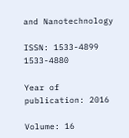and Nanotechnology

ISSN: 1533-4899 1533-4880

Year of publication: 2016

Volume: 16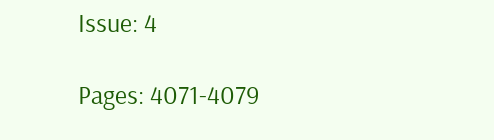Issue: 4

Pages: 4071-4079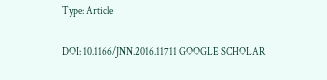Type: Article

DOI: 10.1166/JNN.2016.11711 GOOGLE SCHOLAR